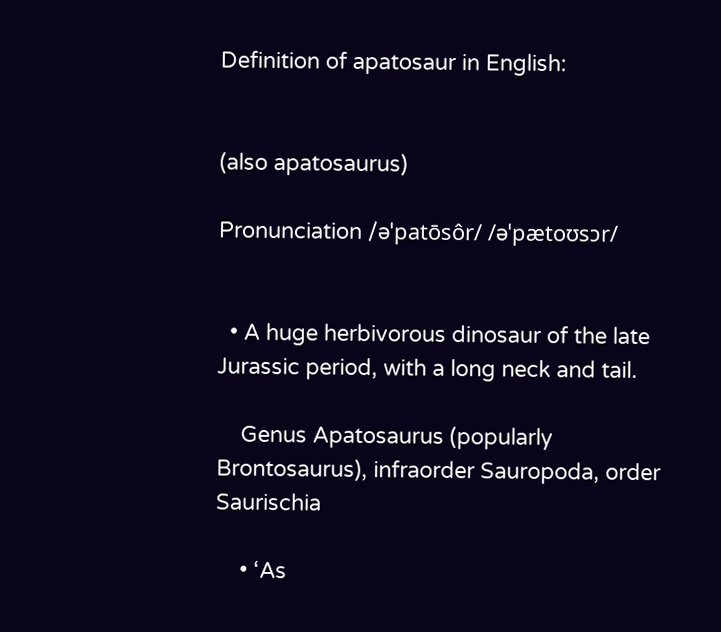Definition of apatosaur in English:


(also apatosaurus)

Pronunciation /əˈpatōsôr/ /əˈpætoʊsɔr/


  • A huge herbivorous dinosaur of the late Jurassic period, with a long neck and tail.

    Genus Apatosaurus (popularly Brontosaurus), infraorder Sauropoda, order Saurischia

    • ‘As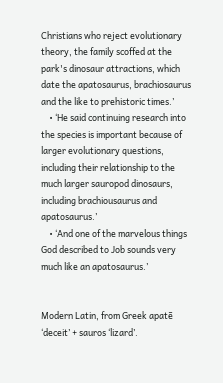Christians who reject evolutionary theory, the family scoffed at the park's dinosaur attractions, which date the apatosaurus, brachiosaurus and the like to prehistoric times.’
    • ‘He said continuing research into the species is important because of larger evolutionary questions, including their relationship to the much larger sauropod dinosaurs, including brachiousaurus and apatosaurus.’
    • ‘And one of the marvelous things God described to Job sounds very much like an apatosaurus.’


Modern Latin, from Greek apatē ‘deceit’ + sauros ‘lizard’.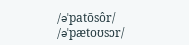/əˈpatōsôr/ /əˈpætoʊsɔr/